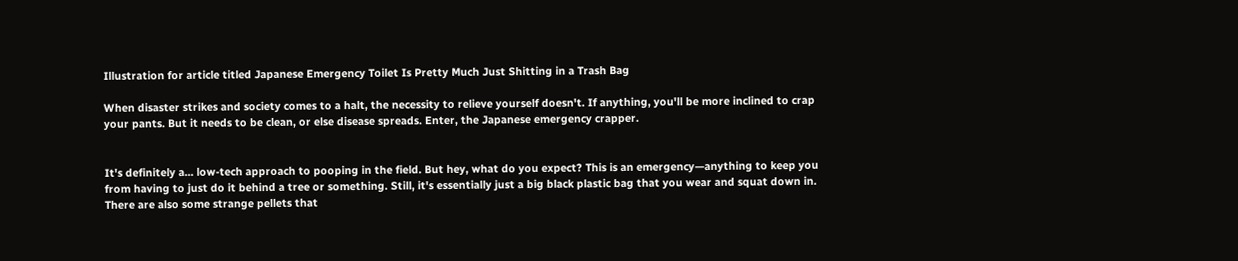Illustration for article titled Japanese Emergency Toilet Is Pretty Much Just Shitting in a Trash Bag

When disaster strikes and society comes to a halt, the necessity to relieve yourself doesn't. If anything, you'll be more inclined to crap your pants. But it needs to be clean, or else disease spreads. Enter, the Japanese emergency crapper.


It's definitely a... low-tech approach to pooping in the field. But hey, what do you expect? This is an emergency—anything to keep you from having to just do it behind a tree or something. Still, it's essentially just a big black plastic bag that you wear and squat down in. There are also some strange pellets that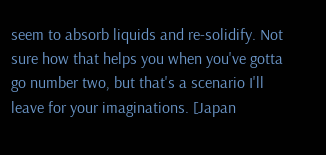seem to absorb liquids and re-solidify. Not sure how that helps you when you've gotta go number two, but that's a scenario I'll leave for your imaginations. [Japan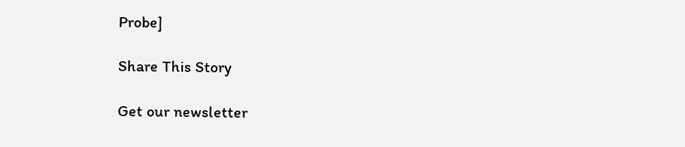Probe]

Share This Story

Get our newsletter